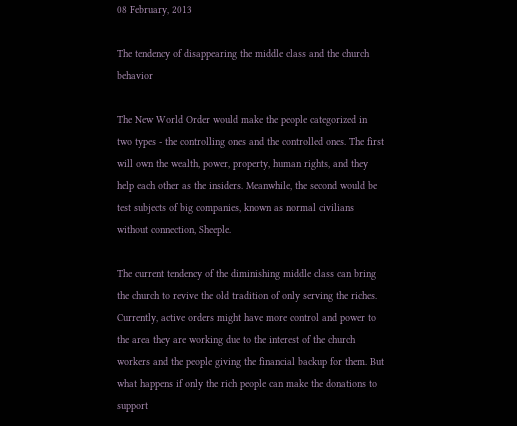08 February, 2013

The tendency of disappearing the middle class and the church behavior

The New World Order would make the people categorized in two types - the controlling ones and the controlled ones. The first will own the wealth, power, property, human rights, and they help each other as the insiders. Meanwhile, the second would be test subjects of big companies, known as normal civilians without connection, Sheeple.

The current tendency of the diminishing middle class can bring the church to revive the old tradition of only serving the riches. Currently, active orders might have more control and power to the area they are working due to the interest of the church workers and the people giving the financial backup for them. But what happens if only the rich people can make the donations to support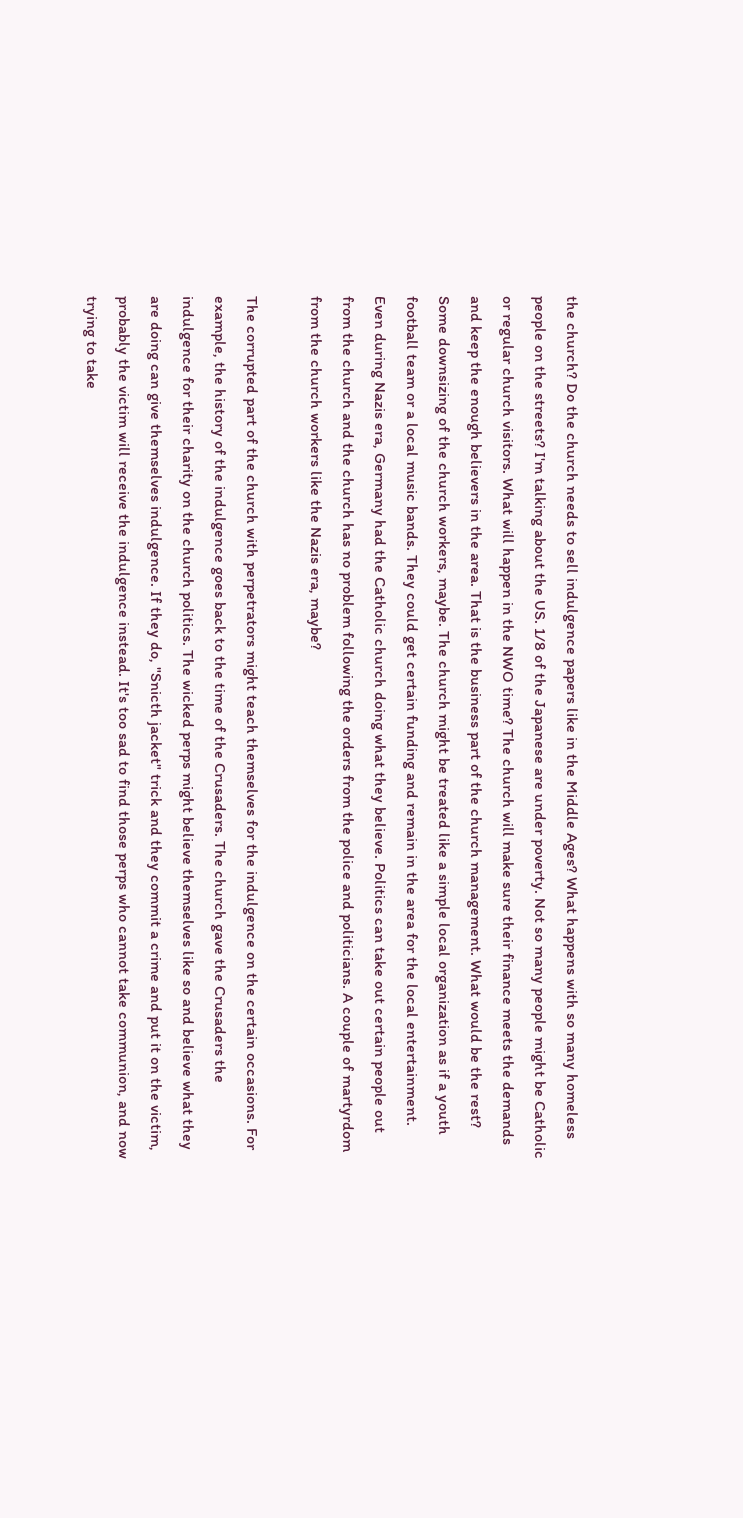the church? Do the church needs to sell indulgence papers like in the Middle Ages? What happens with so many homeless people on the streets? I'm talking about the US. 1/8 of the Japanese are under poverty. Not so many people might be Catholic or regular church visitors. What will happen in the NWO time? The church will make sure their finance meets the demands and keep the enough believers in the area. That is the business part of the church management. What would be the rest? Some downsizing of the church workers, maybe. The church might be treated like a simple local organization as if a youth football team or a local music bands. They could get certain funding and remain in the area for the local entertainment. Even during Nazis era, Germany had the Catholic church doing what they believe. Politics can take out certain people out from the church and the church has no problem following the orders from the police and politicians. A couple of martyrdom from the church workers like the Nazis era, maybe?

The corrupted part of the church with perpetrators might teach themselves for the indulgence on the certain occasions. For example, the history of the indulgence goes back to the time of the Crusaders. The church gave the Crusaders the indulgence for their charity on the church politics. The wicked perps might believe themselves like so and believe what they are doing can give themselves indulgence. If they do, "Snicth jacket" trick and they commit a crime and put it on the victim, probably the victim will receive the indulgence instead. It's too sad to find those perps who cannot take communion, and now trying to take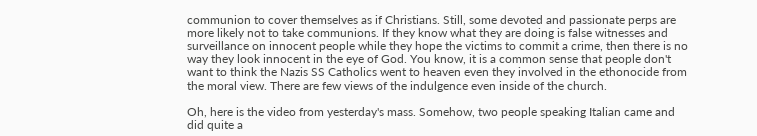communion to cover themselves as if Christians. Still, some devoted and passionate perps are more likely not to take communions. If they know what they are doing is false witnesses and surveillance on innocent people while they hope the victims to commit a crime, then there is no way they look innocent in the eye of God. You know, it is a common sense that people don't want to think the Nazis SS Catholics went to heaven even they involved in the ethonocide from the moral view. There are few views of the indulgence even inside of the church.

Oh, here is the video from yesterday's mass. Somehow, two people speaking Italian came and did quite a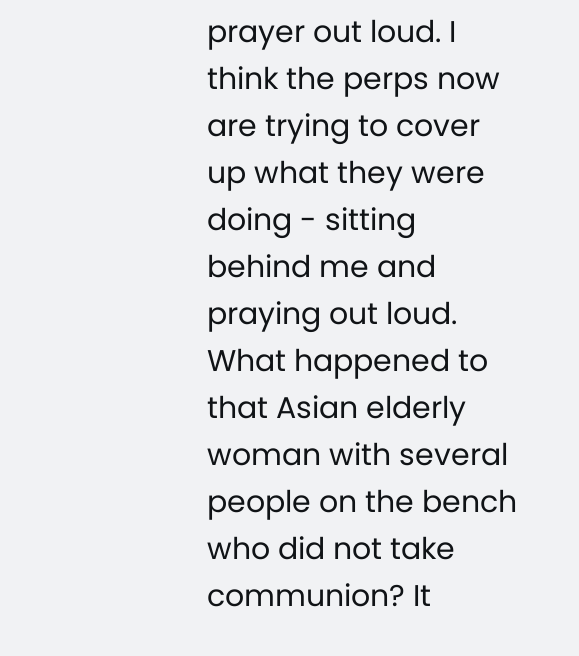prayer out loud. I think the perps now are trying to cover up what they were doing - sitting behind me and praying out loud. What happened to that Asian elderly woman with several people on the bench who did not take communion? It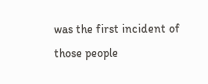was the first incident of those people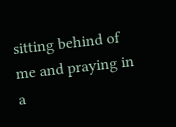sitting behind of me and praying in a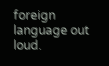foreign language out loud.